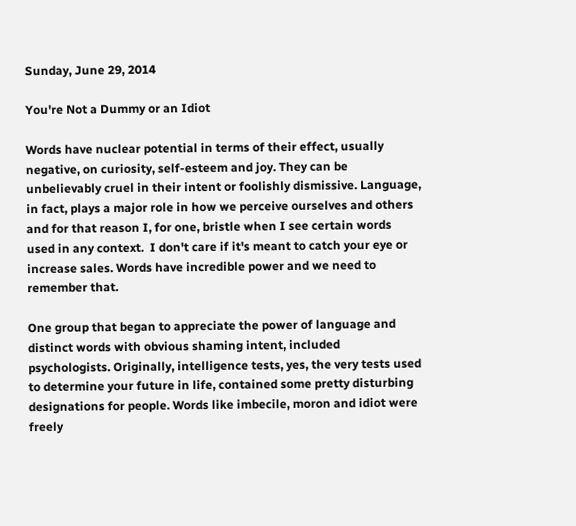Sunday, June 29, 2014

You're Not a Dummy or an Idiot

Words have nuclear potential in terms of their effect, usually negative, on curiosity, self-esteem and joy. They can be unbelievably cruel in their intent or foolishly dismissive. Language, in fact, plays a major role in how we perceive ourselves and others and for that reason I, for one, bristle when I see certain words used in any context.  I don't care if it's meant to catch your eye or increase sales. Words have incredible power and we need to remember that.

One group that began to appreciate the power of language and distinct words with obvious shaming intent, included psychologists. Originally, intelligence tests, yes, the very tests used to determine your future in life, contained some pretty disturbing designations for people. Words like imbecile, moron and idiot were freely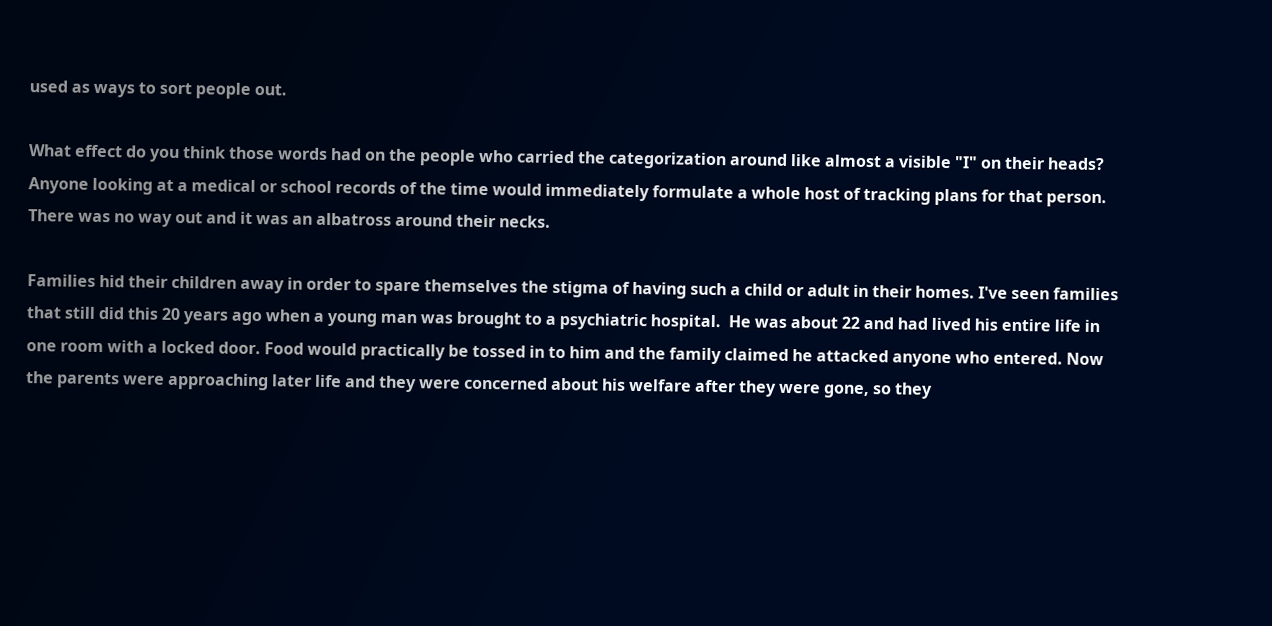used as ways to sort people out.

What effect do you think those words had on the people who carried the categorization around like almost a visible "I" on their heads? Anyone looking at a medical or school records of the time would immediately formulate a whole host of tracking plans for that person. There was no way out and it was an albatross around their necks.

Families hid their children away in order to spare themselves the stigma of having such a child or adult in their homes. I've seen families that still did this 20 years ago when a young man was brought to a psychiatric hospital.  He was about 22 and had lived his entire life in one room with a locked door. Food would practically be tossed in to him and the family claimed he attacked anyone who entered. Now the parents were approaching later life and they were concerned about his welfare after they were gone, so they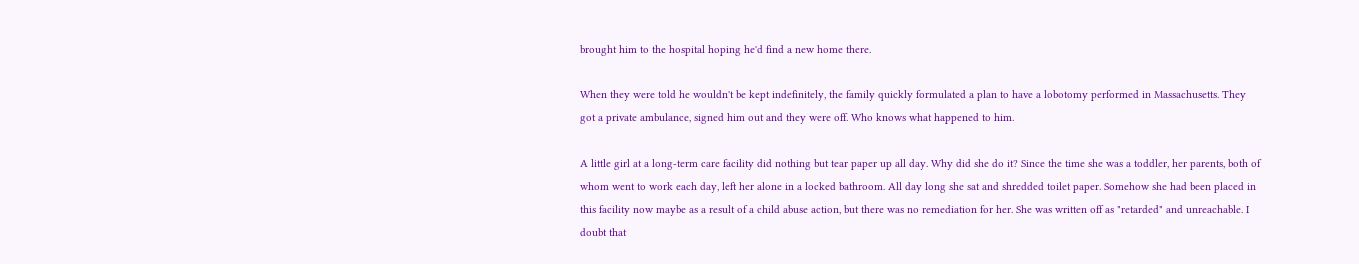brought him to the hospital hoping he'd find a new home there.

When they were told he wouldn't be kept indefinitely, the family quickly formulated a plan to have a lobotomy performed in Massachusetts. They got a private ambulance, signed him out and they were off. Who knows what happened to him.

A little girl at a long-term care facility did nothing but tear paper up all day. Why did she do it? Since the time she was a toddler, her parents, both of whom went to work each day, left her alone in a locked bathroom. All day long she sat and shredded toilet paper. Somehow she had been placed in this facility now maybe as a result of a child abuse action, but there was no remediation for her. She was written off as "retarded" and unreachable. I doubt that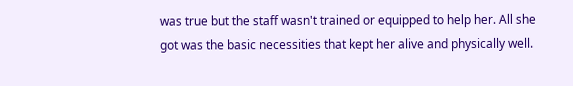was true but the staff wasn't trained or equipped to help her. All she got was the basic necessities that kept her alive and physically well.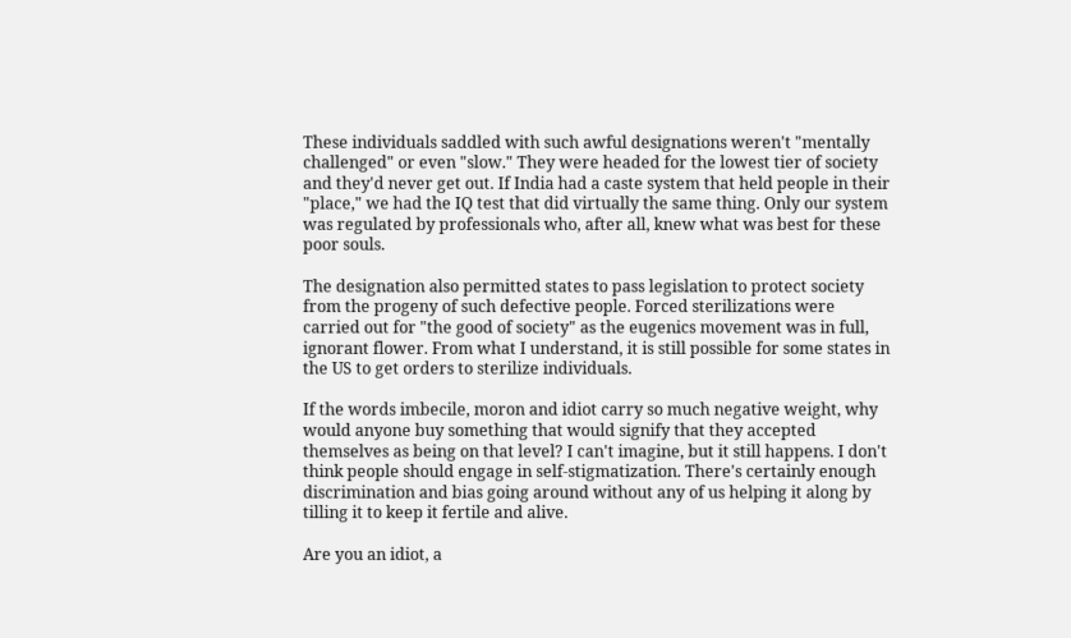These individuals saddled with such awful designations weren't "mentally challenged" or even "slow." They were headed for the lowest tier of society and they'd never get out. If India had a caste system that held people in their "place," we had the IQ test that did virtually the same thing. Only our system was regulated by professionals who, after all, knew what was best for these poor souls.

The designation also permitted states to pass legislation to protect society from the progeny of such defective people. Forced sterilizations were carried out for "the good of society" as the eugenics movement was in full, ignorant flower. From what I understand, it is still possible for some states in the US to get orders to sterilize individuals.

If the words imbecile, moron and idiot carry so much negative weight, why would anyone buy something that would signify that they accepted themselves as being on that level? I can't imagine, but it still happens. I don't think people should engage in self-stigmatization. There's certainly enough discrimination and bias going around without any of us helping it along by tilling it to keep it fertile and alive.

Are you an idiot, a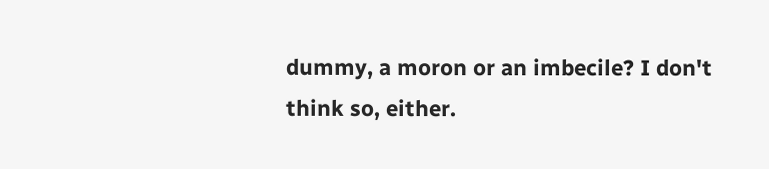dummy, a moron or an imbecile? I don't think so, either.